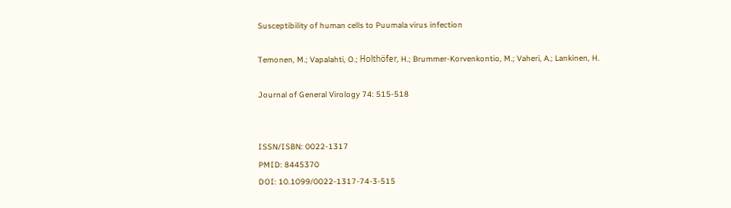Susceptibility of human cells to Puumala virus infection

Temonen, M.; Vapalahti, O.; Holthöfer, H.; Brummer-Korvenkontio, M.; Vaheri, A.; Lankinen, H.

Journal of General Virology 74: 515-518


ISSN/ISBN: 0022-1317
PMID: 8445370
DOI: 10.1099/0022-1317-74-3-515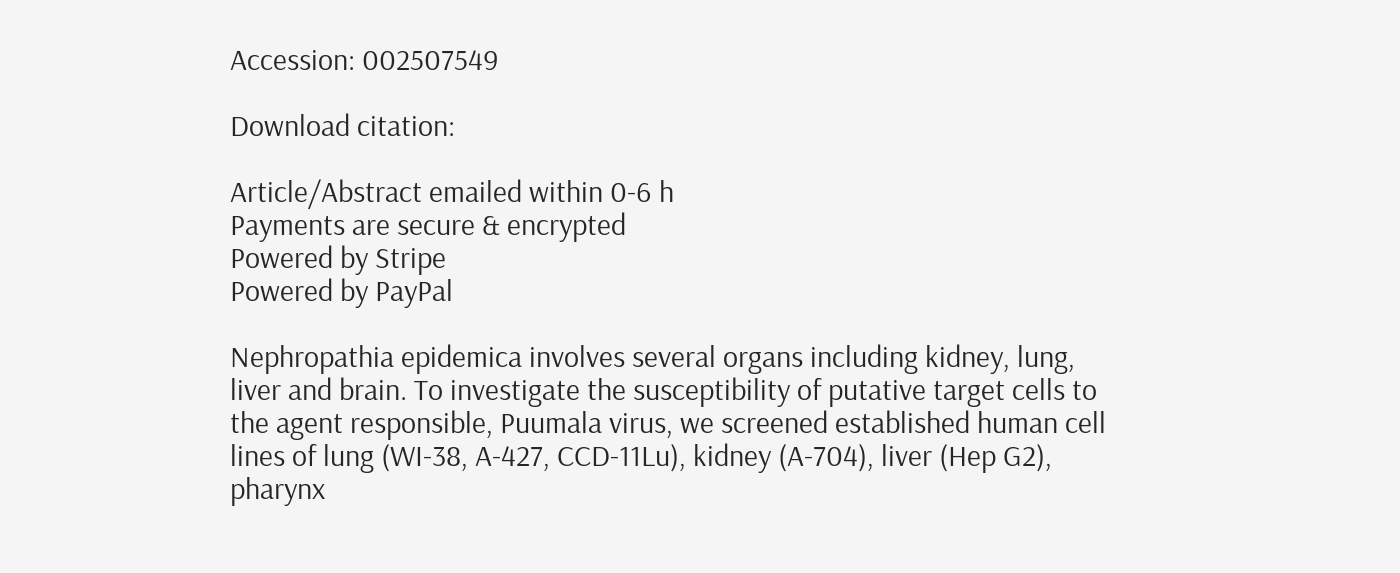Accession: 002507549

Download citation:

Article/Abstract emailed within 0-6 h
Payments are secure & encrypted
Powered by Stripe
Powered by PayPal

Nephropathia epidemica involves several organs including kidney, lung, liver and brain. To investigate the susceptibility of putative target cells to the agent responsible, Puumala virus, we screened established human cell lines of lung (WI-38, A-427, CCD-11Lu), kidney (A-704), liver (Hep G2), pharynx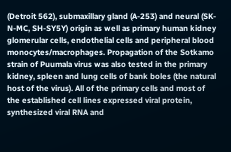(Detroit 562), submaxillary gland (A-253) and neural (SK-N-MC, SH-SY5Y) origin as well as primary human kidney glomerular cells, endothelial cells and peripheral blood monocytes/macrophages. Propagation of the Sotkamo strain of Puumala virus was also tested in the primary kidney, spleen and lung cells of bank boles (the natural host of the virus). All of the primary cells and most of the established cell lines expressed viral protein, synthesized viral RNA and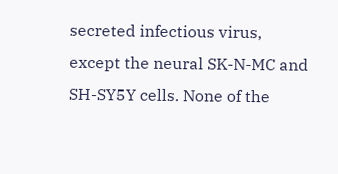secreted infectious virus, except the neural SK-N-MC and SH-SY5Y cells. None of the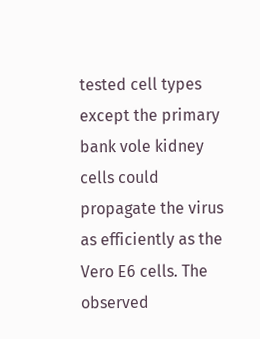tested cell types except the primary bank vole kidney cells could propagate the virus as efficiently as the Vero E6 cells. The observed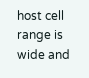host cell range is wide and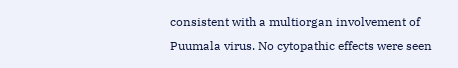consistent with a multiorgan involvement of Puumala virus. No cytopathic effects were seen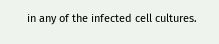in any of the infected cell cultures.